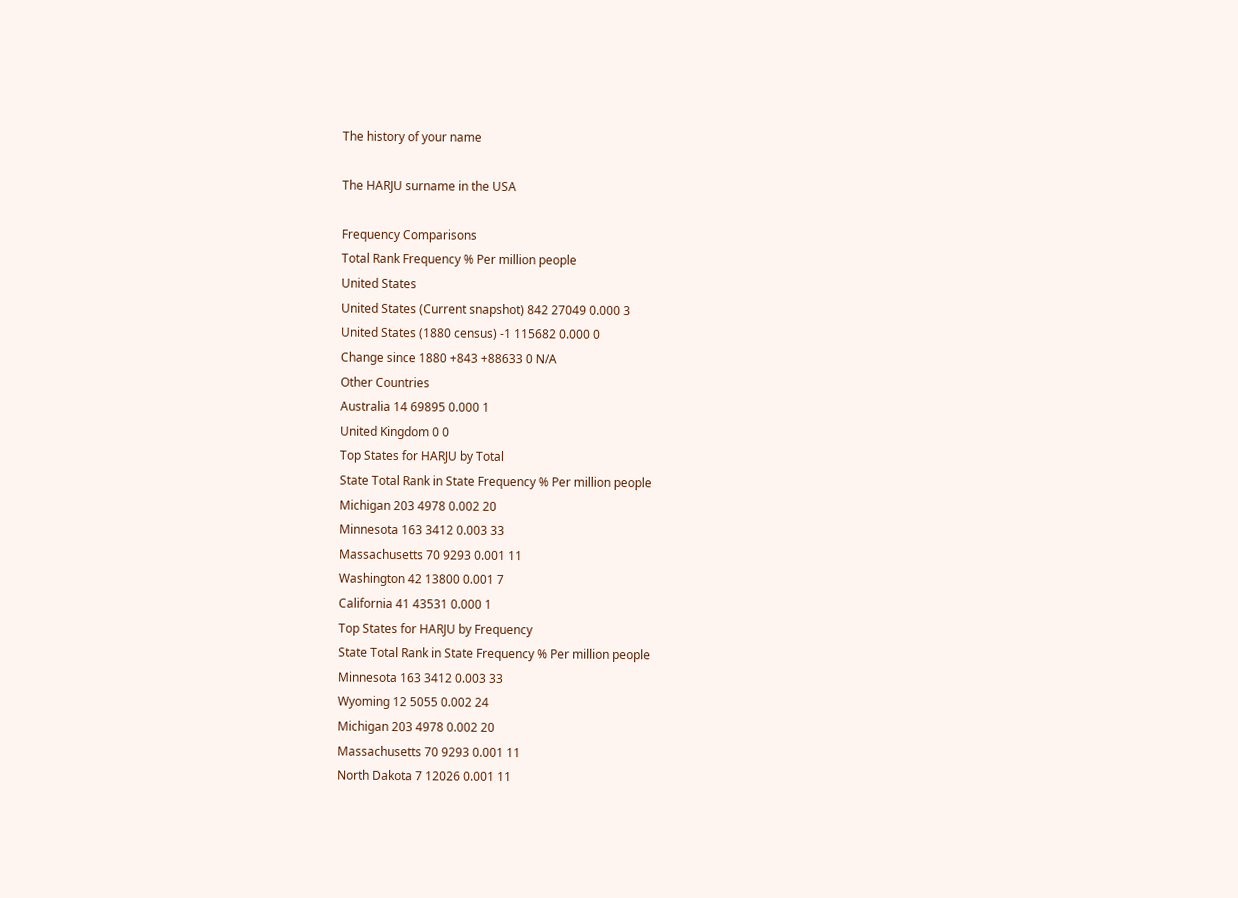The history of your name

The HARJU surname in the USA

Frequency Comparisons
Total Rank Frequency % Per million people
United States
United States (Current snapshot) 842 27049 0.000 3
United States (1880 census) -1 115682 0.000 0
Change since 1880 +843 +88633 0 N/A
Other Countries
Australia 14 69895 0.000 1
United Kingdom 0 0
Top States for HARJU by Total
State Total Rank in State Frequency % Per million people
Michigan 203 4978 0.002 20
Minnesota 163 3412 0.003 33
Massachusetts 70 9293 0.001 11
Washington 42 13800 0.001 7
California 41 43531 0.000 1
Top States for HARJU by Frequency
State Total Rank in State Frequency % Per million people
Minnesota 163 3412 0.003 33
Wyoming 12 5055 0.002 24
Michigan 203 4978 0.002 20
Massachusetts 70 9293 0.001 11
North Dakota 7 12026 0.001 11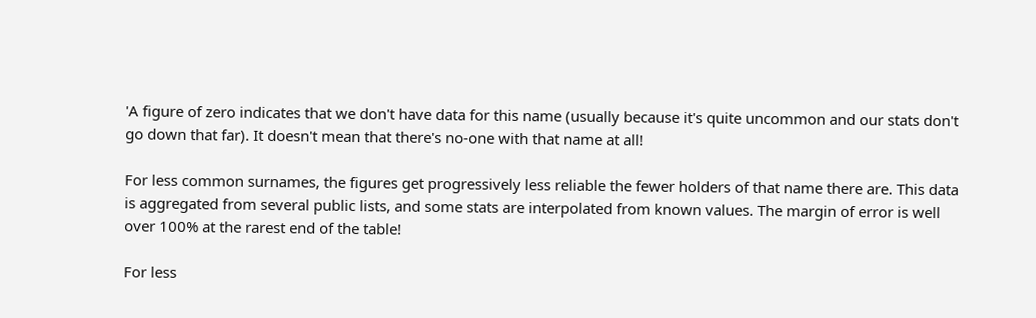'A figure of zero indicates that we don't have data for this name (usually because it's quite uncommon and our stats don't go down that far). It doesn't mean that there's no-one with that name at all!

For less common surnames, the figures get progressively less reliable the fewer holders of that name there are. This data is aggregated from several public lists, and some stats are interpolated from known values. The margin of error is well over 100% at the rarest end of the table!

For less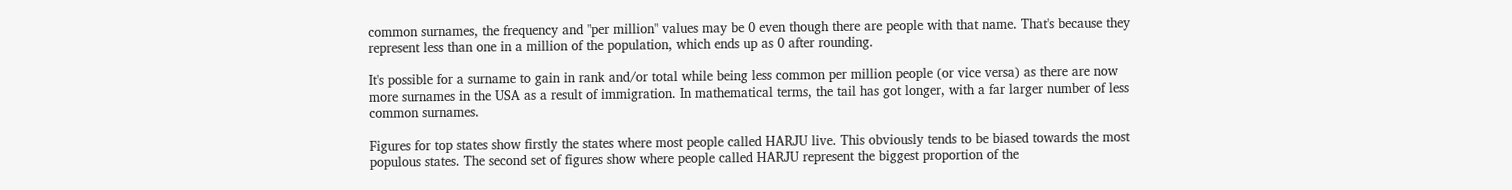common surnames, the frequency and "per million" values may be 0 even though there are people with that name. That's because they represent less than one in a million of the population, which ends up as 0 after rounding.

It's possible for a surname to gain in rank and/or total while being less common per million people (or vice versa) as there are now more surnames in the USA as a result of immigration. In mathematical terms, the tail has got longer, with a far larger number of less common surnames.

Figures for top states show firstly the states where most people called HARJU live. This obviously tends to be biased towards the most populous states. The second set of figures show where people called HARJU represent the biggest proportion of the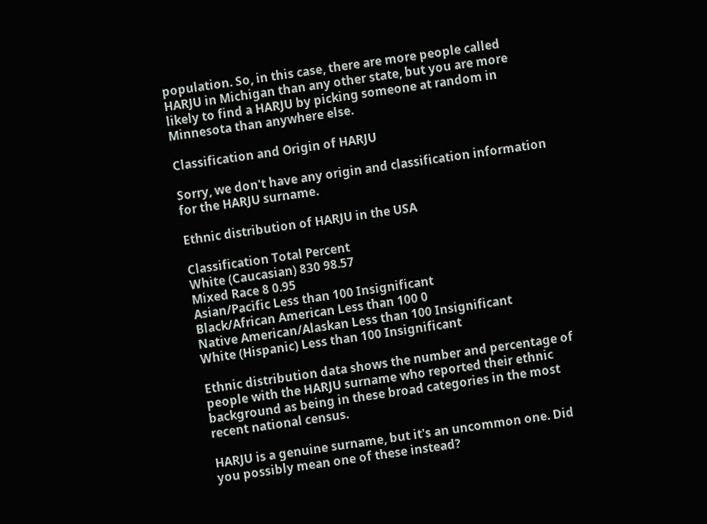population. So, in this case, there are more people called HARJU in Michigan than any other state, but you are more likely to find a HARJU by picking someone at random in Minnesota than anywhere else.

Classification and Origin of HARJU

Sorry, we don't have any origin and classification information for the HARJU surname.

Ethnic distribution of HARJU in the USA

Classification Total Percent
White (Caucasian) 830 98.57
Mixed Race 8 0.95
Asian/Pacific Less than 100 Insignificant
Black/African American Less than 100 0
Native American/Alaskan Less than 100 Insignificant
White (Hispanic) Less than 100 Insignificant

Ethnic distribution data shows the number and percentage of people with the HARJU surname who reported their ethnic background as being in these broad categories in the most recent national census.

HARJU is a genuine surname, but it's an uncommon one. Did you possibly mean one of these instead?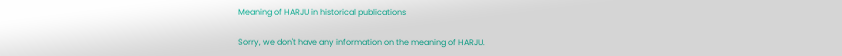Meaning of HARJU in historical publications

Sorry, we don't have any information on the meaning of HARJU.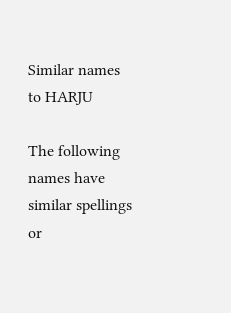Similar names to HARJU

The following names have similar spellings or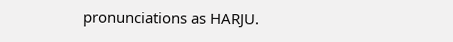pronunciations as HARJU.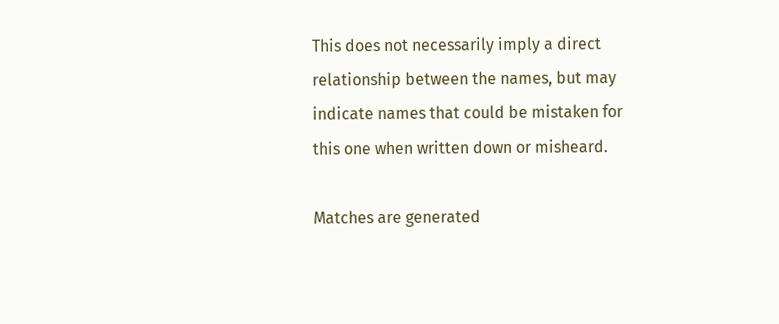This does not necessarily imply a direct relationship between the names, but may indicate names that could be mistaken for this one when written down or misheard.

Matches are generated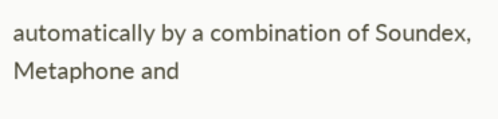automatically by a combination of Soundex, Metaphone and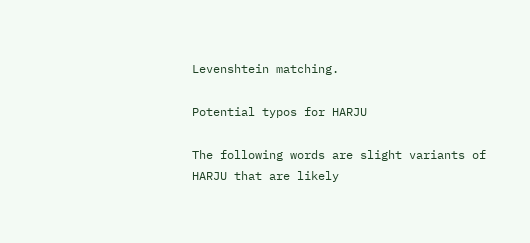Levenshtein matching.

Potential typos for HARJU

The following words are slight variants of HARJU that are likely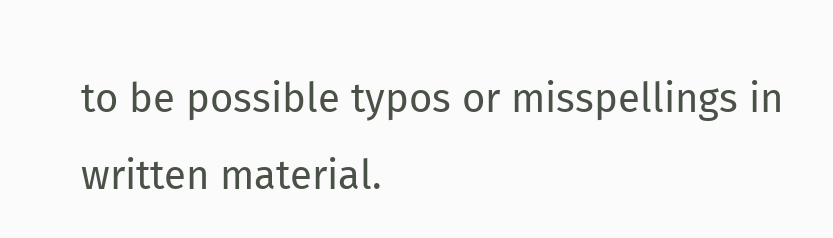to be possible typos or misspellings in written material.